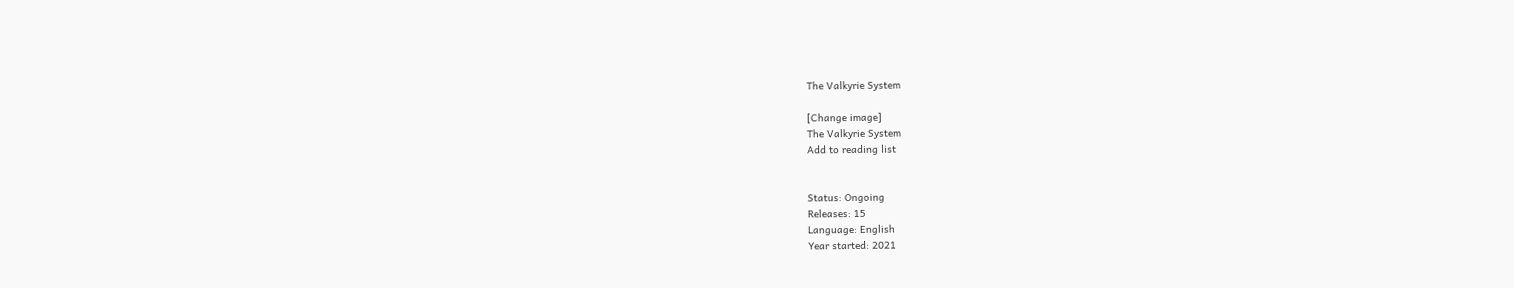The Valkyrie System

[Change image]
The Valkyrie System
Add to reading list


Status: Ongoing
Releases: 15
Language: English
Year started: 2021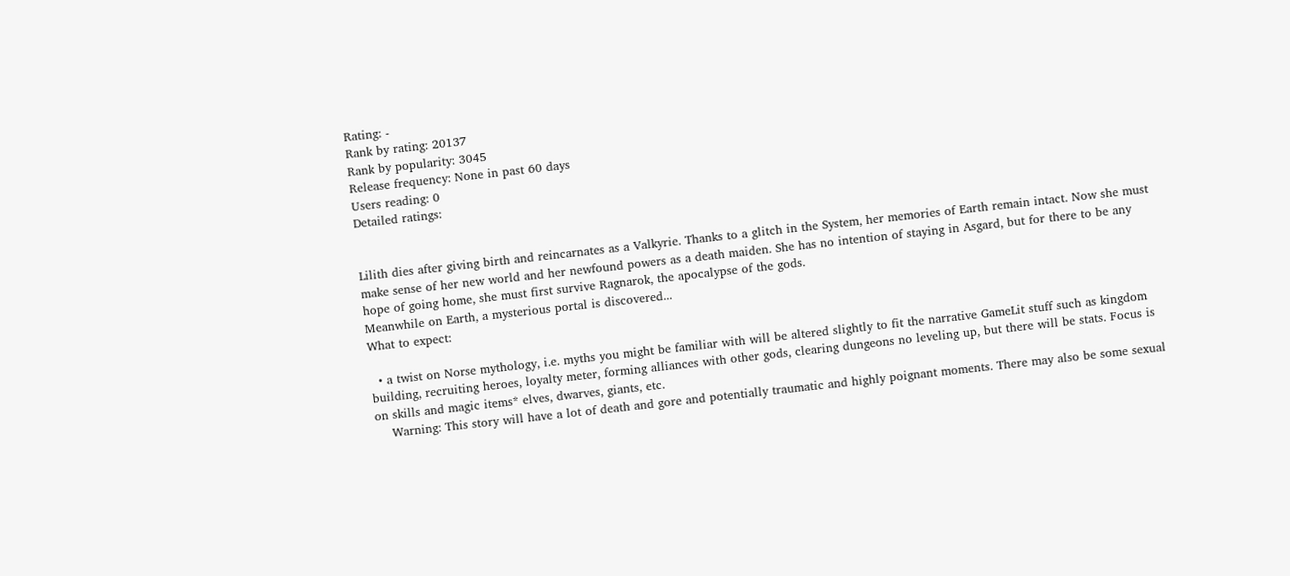Rating: -
Rank by rating: 20137
Rank by popularity: 3045
Release frequency: None in past 60 days
Users reading: 0
Detailed ratings:


Lilith dies after giving birth and reincarnates as a Valkyrie. Thanks to a glitch in the System, her memories of Earth remain intact. Now she must make sense of her new world and her newfound powers as a death maiden. She has no intention of staying in Asgard, but for there to be any hope of going home, she must first survive Ragnarok, the apocalypse of the gods.
Meanwhile on Earth, a mysterious portal is discovered...
What to expect:

  • a twist on Norse mythology, i.e. myths you might be familiar with will be altered slightly to fit the narrative GameLit stuff such as kingdom building, recruiting heroes, loyalty meter, forming alliances with other gods, clearing dungeons no leveling up, but there will be stats. Focus is on skills and magic items* elves, dwarves, giants, etc.
    Warning: This story will have a lot of death and gore and potentially traumatic and highly poignant moments. There may also be some sexual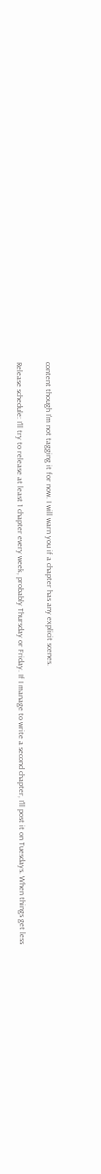content though I'm not tagging it for now. I will warn you if a chapter has any explicit scenes.

Release schedule: I'll try to release at least 1 chapter every week, probably Thursday or Friday. If I manage to write a second chapter, I'll post it on Tuesdays. When things get less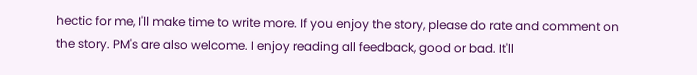hectic for me, I'll make time to write more. If you enjoy the story, please do rate and comment on the story. PM's are also welcome. I enjoy reading all feedback, good or bad. It'll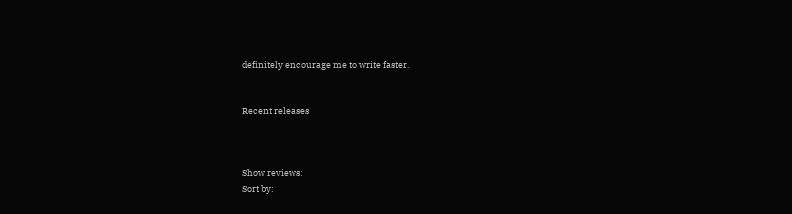definitely encourage me to write faster.


Recent releases



Show reviews:
Sort by: